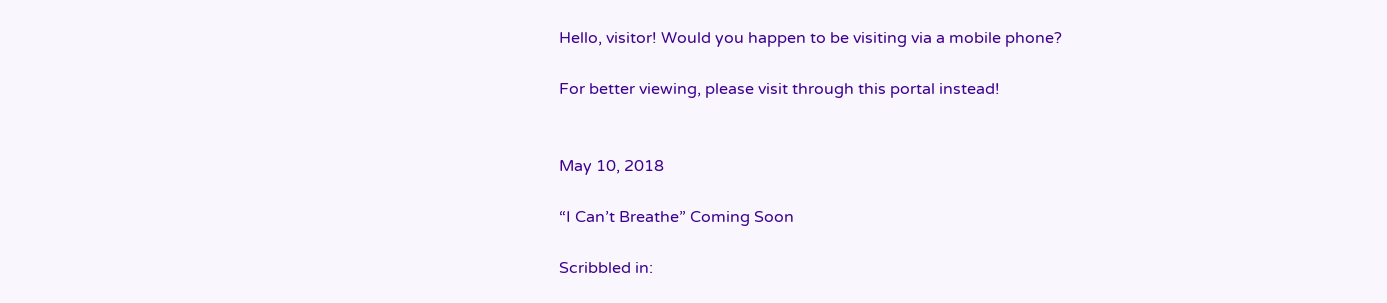Hello, visitor! Would you happen to be visiting via a mobile phone?

For better viewing, please visit through this portal instead!


May 10, 2018

“I Can’t Breathe” Coming Soon

Scribbled in: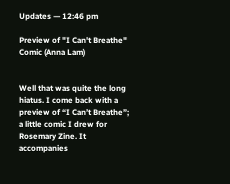Updates — 12:46 pm

Preview of "I Can't Breathe" Comic (Anna Lam)


Well that was quite the long hiatus. I come back with a preview of “I Can’t Breathe”; a little comic I drew for Rosemary Zine. It accompanies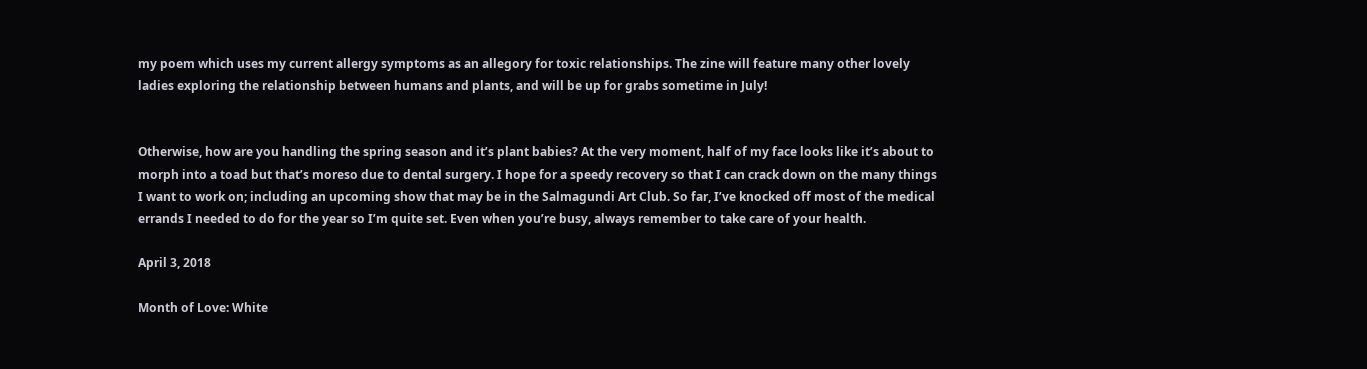my poem which uses my current allergy symptoms as an allegory for toxic relationships. The zine will feature many other lovely ladies exploring the relationship between humans and plants, and will be up for grabs sometime in July!


Otherwise, how are you handling the spring season and it’s plant babies? At the very moment, half of my face looks like it’s about to morph into a toad but that’s moreso due to dental surgery. I hope for a speedy recovery so that I can crack down on the many things I want to work on; including an upcoming show that may be in the Salmagundi Art Club. So far, I’ve knocked off most of the medical errands I needed to do for the year so I’m quite set. Even when you’re busy, always remember to take care of your health.

April 3, 2018

Month of Love: White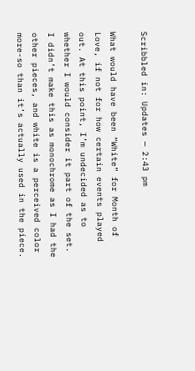Scribbled in: Updates — 2:43 pm

What would have been “White” for Month of Love, if not for how certain events played out. At this point, I’m undecided as to whether I would consider it part of the set. I didn’t make this as monochrome as I had the other pieces, and white is a perceived color more-so than it’s actually used in the piece.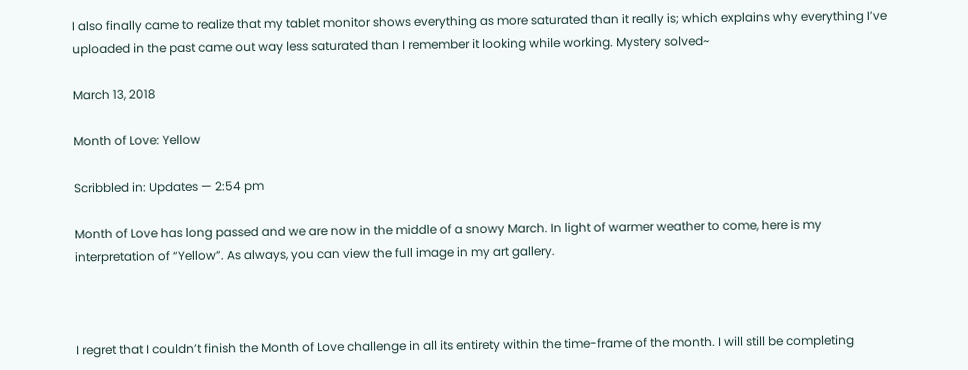I also finally came to realize that my tablet monitor shows everything as more saturated than it really is; which explains why everything I’ve uploaded in the past came out way less saturated than I remember it looking while working. Mystery solved~

March 13, 2018

Month of Love: Yellow

Scribbled in: Updates — 2:54 pm

Month of Love has long passed and we are now in the middle of a snowy March. In light of warmer weather to come, here is my interpretation of “Yellow”. As always, you can view the full image in my art gallery.



I regret that I couldn’t finish the Month of Love challenge in all its entirety within the time-frame of the month. I will still be completing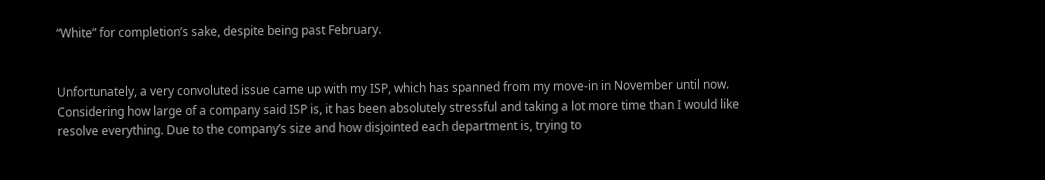“White” for completion’s sake, despite being past February.


Unfortunately, a very convoluted issue came up with my ISP, which has spanned from my move-in in November until now. Considering how large of a company said ISP is, it has been absolutely stressful and taking a lot more time than I would like resolve everything. Due to the company’s size and how disjointed each department is, trying to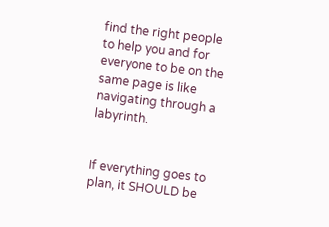find the right people to help you and for everyone to be on the same page is like navigating through a labyrinth.


If everything goes to plan, it SHOULD be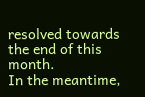resolved towards the end of this month.
In the meantime,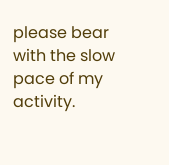please bear with the slow pace of my activity.